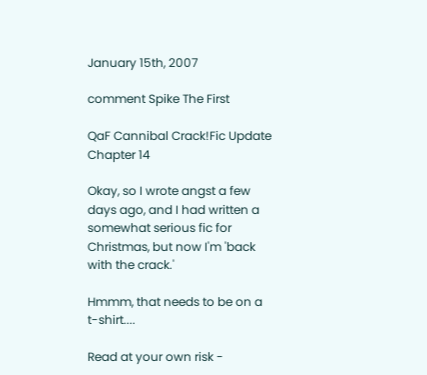January 15th, 2007

comment Spike The First

QaF Cannibal Crack!Fic Update Chapter 14

Okay, so I wrote angst a few days ago, and I had written a somewhat serious fic for Christmas, but now I'm 'back with the crack.'

Hmmm, that needs to be on a t-shirt....

Read at your own risk -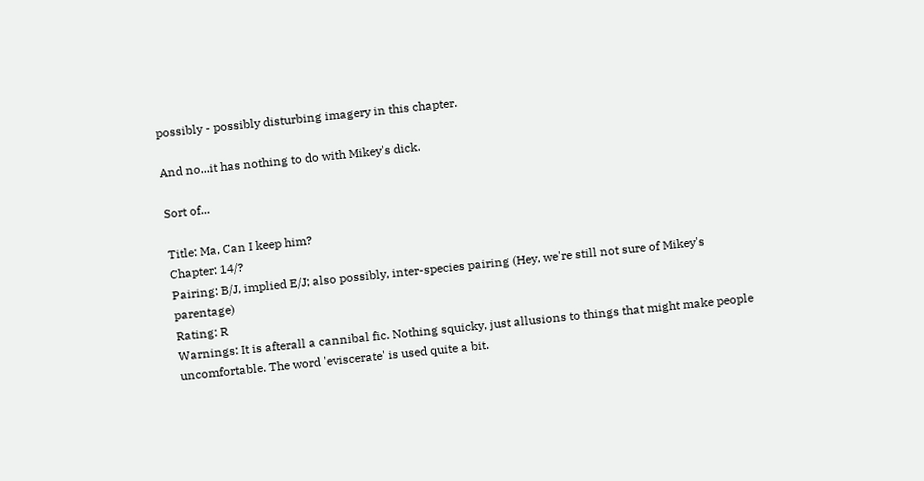possibly - possibly disturbing imagery in this chapter.

And no...it has nothing to do with Mikey's dick.

Sort of...

Title: Ma, Can I keep him?
Chapter: 14/?
Pairing: B/J, implied E/J; also possibly, inter-species pairing (Hey, we're still not sure of Mikey's parentage)
Rating: R
Warnings: It is afterall a cannibal fic. Nothing squicky, just allusions to things that might make people uncomfortable. The word 'eviscerate' is used quite a bit.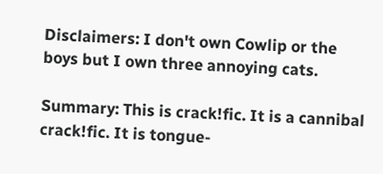Disclaimers: I don't own Cowlip or the boys but I own three annoying cats.

Summary: This is crack!fic. It is a cannibal crack!fic. It is tongue-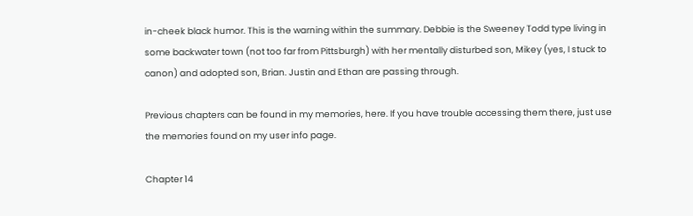in-cheek black humor. This is the warning within the summary. Debbie is the Sweeney Todd type living in some backwater town (not too far from Pittsburgh) with her mentally disturbed son, Mikey (yes, I stuck to canon) and adopted son, Brian. Justin and Ethan are passing through.

Previous chapters can be found in my memories, here. If you have trouble accessing them there, just use the memories found on my user info page.

Chapter 14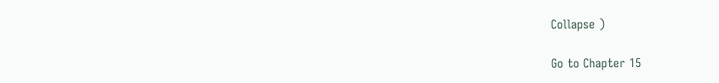Collapse )

Go to Chapter 15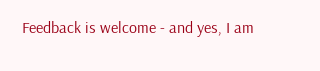Feedback is welcome - and yes, I am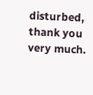disturbed, thank you very much.